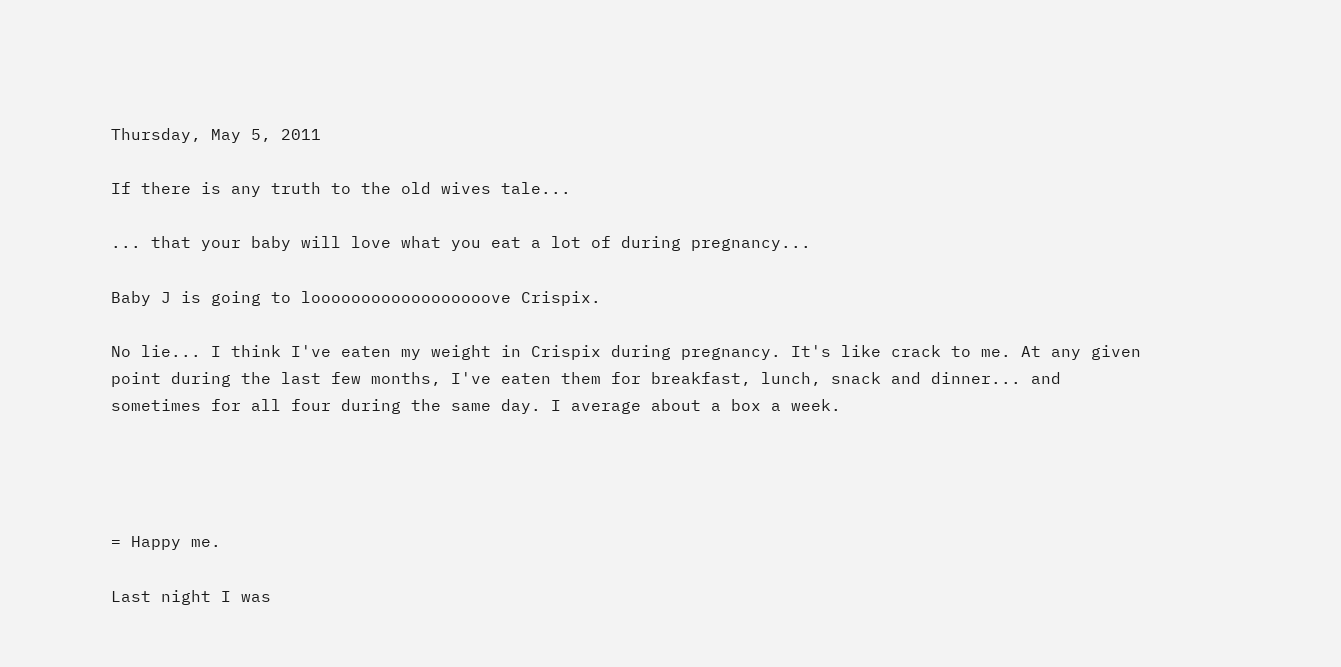Thursday, May 5, 2011

If there is any truth to the old wives tale...

... that your baby will love what you eat a lot of during pregnancy...

Baby J is going to loooooooooooooooooove Crispix.

No lie... I think I've eaten my weight in Crispix during pregnancy. It's like crack to me. At any given point during the last few months, I've eaten them for breakfast, lunch, snack and dinner... and sometimes for all four during the same day. I average about a box a week.




= Happy me.

Last night I was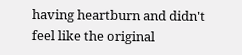having heartburn and didn't feel like the original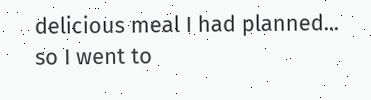delicious meal I had planned... so I went to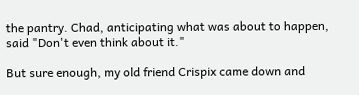the pantry. Chad, anticipating what was about to happen, said "Don't even think about it."

But sure enough, my old friend Crispix came down and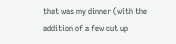that was my dinner (with the addition of a few cut up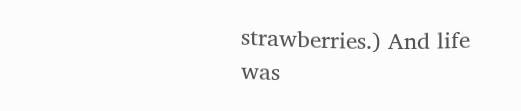strawberries.) And life was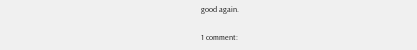good again.

1 comment: